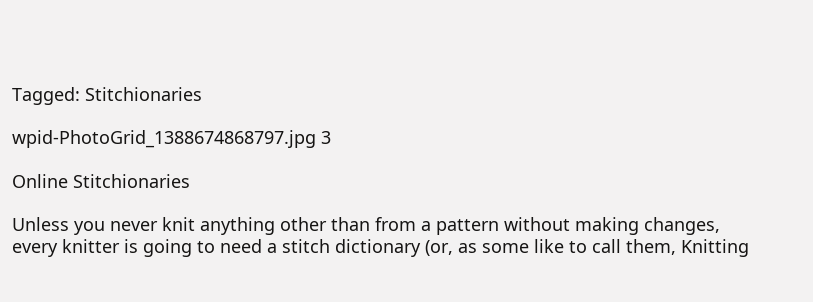Tagged: Stitchionaries

wpid-PhotoGrid_1388674868797.jpg 3

Online Stitchionaries

Unless you never knit anything other than from a pattern without making changes, every knitter is going to need a stitch dictionary (or, as some like to call them, Knitting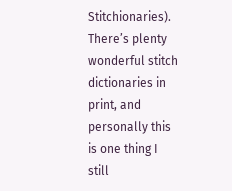Stitchionaries). There’s plenty wonderful stitch dictionaries in print, and personally this is one thing I still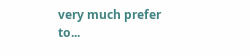very much prefer to...